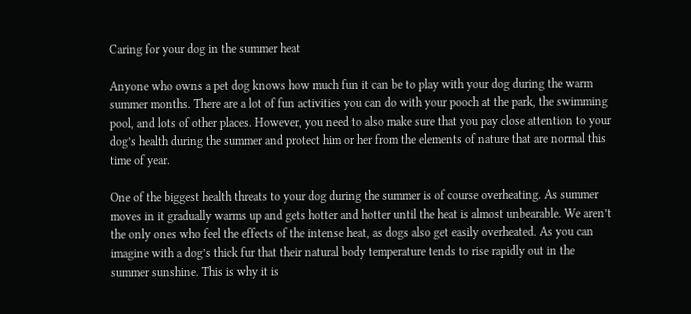Caring for your dog in the summer heat

Anyone who owns a pet dog knows how much fun it can be to play with your dog during the warm summer months. There are a lot of fun activities you can do with your pooch at the park, the swimming pool, and lots of other places. However, you need to also make sure that you pay close attention to your dog’s health during the summer and protect him or her from the elements of nature that are normal this time of year.

One of the biggest health threats to your dog during the summer is of course overheating. As summer moves in it gradually warms up and gets hotter and hotter until the heat is almost unbearable. We aren’t the only ones who feel the effects of the intense heat, as dogs also get easily overheated. As you can imagine with a dog’s thick fur that their natural body temperature tends to rise rapidly out in the summer sunshine. This is why it is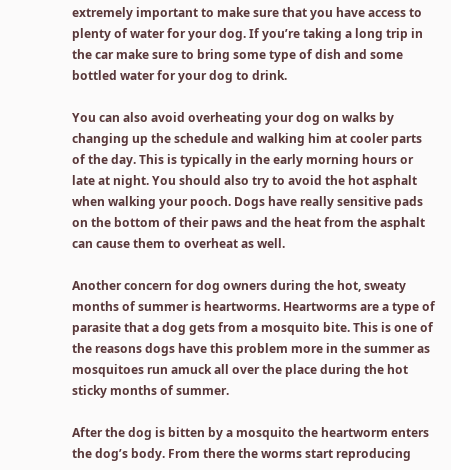extremely important to make sure that you have access to plenty of water for your dog. If you’re taking a long trip in the car make sure to bring some type of dish and some bottled water for your dog to drink.

You can also avoid overheating your dog on walks by changing up the schedule and walking him at cooler parts of the day. This is typically in the early morning hours or late at night. You should also try to avoid the hot asphalt when walking your pooch. Dogs have really sensitive pads on the bottom of their paws and the heat from the asphalt can cause them to overheat as well.

Another concern for dog owners during the hot, sweaty months of summer is heartworms. Heartworms are a type of parasite that a dog gets from a mosquito bite. This is one of the reasons dogs have this problem more in the summer as mosquitoes run amuck all over the place during the hot sticky months of summer.

After the dog is bitten by a mosquito the heartworm enters the dog’s body. From there the worms start reproducing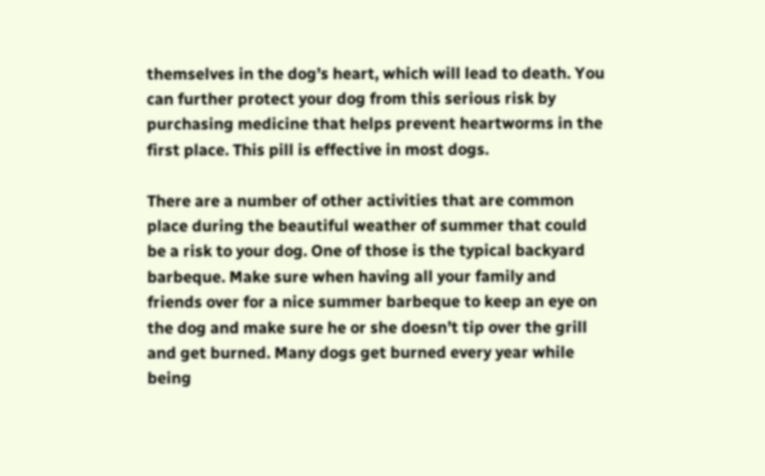themselves in the dog’s heart, which will lead to death. You can further protect your dog from this serious risk by purchasing medicine that helps prevent heartworms in the first place. This pill is effective in most dogs.

There are a number of other activities that are common place during the beautiful weather of summer that could be a risk to your dog. One of those is the typical backyard barbeque. Make sure when having all your family and friends over for a nice summer barbeque to keep an eye on the dog and make sure he or she doesn’t tip over the grill and get burned. Many dogs get burned every year while being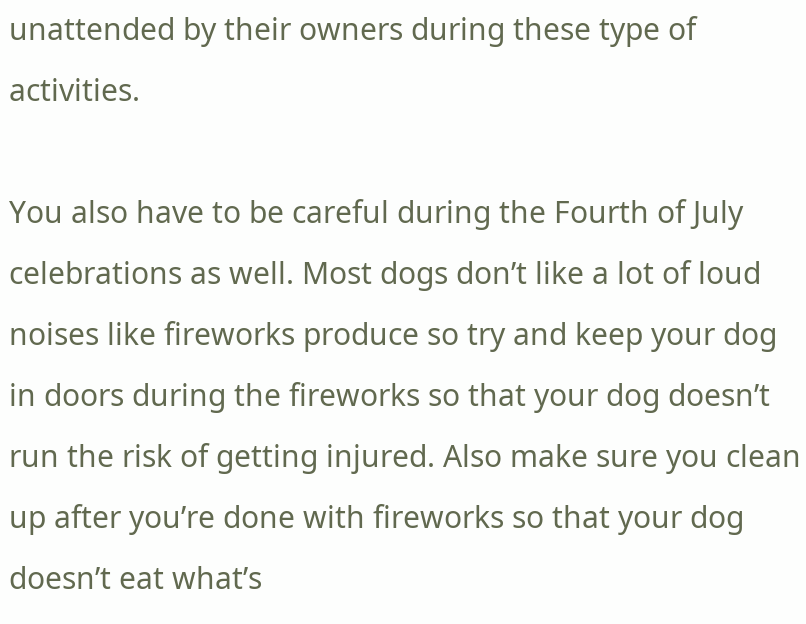unattended by their owners during these type of activities.

You also have to be careful during the Fourth of July celebrations as well. Most dogs don’t like a lot of loud noises like fireworks produce so try and keep your dog in doors during the fireworks so that your dog doesn’t run the risk of getting injured. Also make sure you clean up after you’re done with fireworks so that your dog doesn’t eat what’s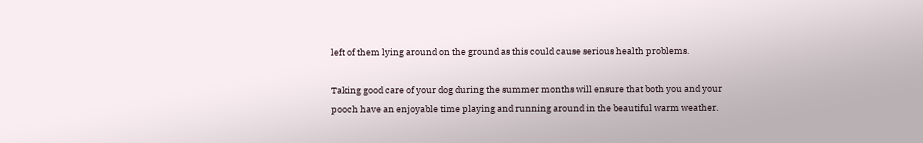left of them lying around on the ground as this could cause serious health problems.

Taking good care of your dog during the summer months will ensure that both you and your pooch have an enjoyable time playing and running around in the beautiful warm weather.